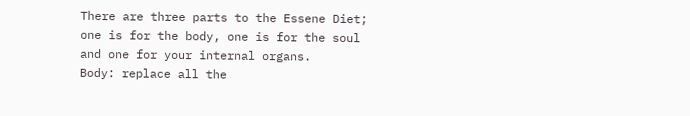There are three parts to the Essene Diet; one is for the body, one is for the soul and one for your internal organs.
Body: replace all the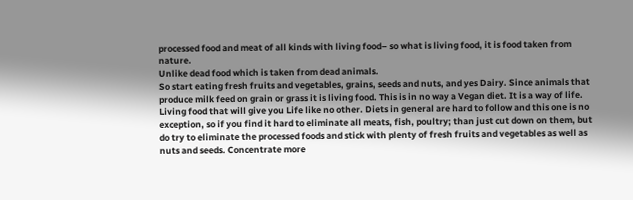processed food and meat of all kinds with living food– so what is living food, it is food taken from nature.
Unlike dead food which is taken from dead animals.
So start eating fresh fruits and vegetables, grains, seeds and nuts, and yes Dairy. Since animals that produce milk feed on grain or grass it is living food. This is in no way a Vegan diet. It is a way of life. Living food that will give you Life like no other. Diets in general are hard to follow and this one is no exception, so if you find it hard to eliminate all meats, fish, poultry; than just cut down on them, but do try to eliminate the processed foods and stick with plenty of fresh fruits and vegetables as well as nuts and seeds. Concentrate more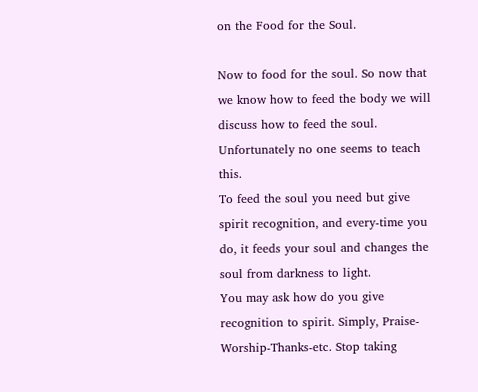on the Food for the Soul.

Now to food for the soul. So now that we know how to feed the body we will discuss how to feed the soul. Unfortunately no one seems to teach this.
To feed the soul you need but give spirit recognition, and every-time you do, it feeds your soul and changes the soul from darkness to light.
You may ask how do you give recognition to spirit. Simply, Praise-Worship-Thanks-etc. Stop taking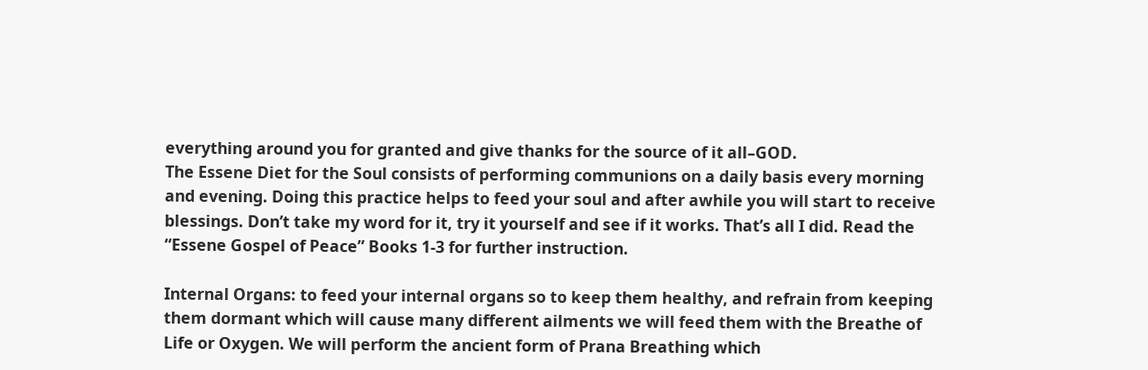everything around you for granted and give thanks for the source of it all–GOD.
The Essene Diet for the Soul consists of performing communions on a daily basis every morning and evening. Doing this practice helps to feed your soul and after awhile you will start to receive blessings. Don’t take my word for it, try it yourself and see if it works. That’s all I did. Read the “Essene Gospel of Peace” Books 1-3 for further instruction.

Internal Organs: to feed your internal organs so to keep them healthy, and refrain from keeping them dormant which will cause many different ailments we will feed them with the Breathe of Life or Oxygen. We will perform the ancient form of Prana Breathing which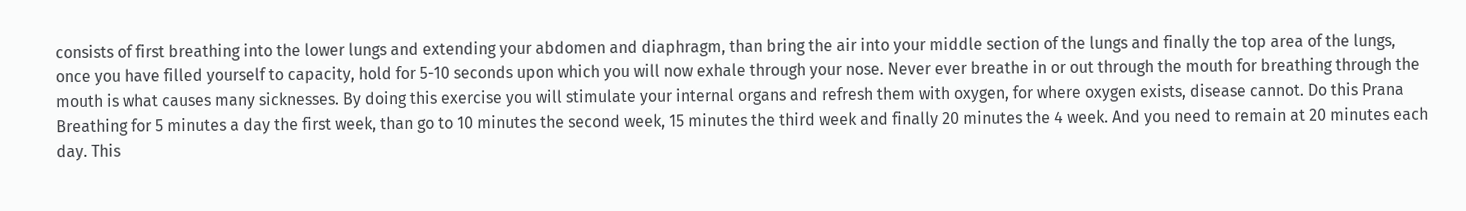consists of first breathing into the lower lungs and extending your abdomen and diaphragm, than bring the air into your middle section of the lungs and finally the top area of the lungs, once you have filled yourself to capacity, hold for 5-10 seconds upon which you will now exhale through your nose. Never ever breathe in or out through the mouth for breathing through the mouth is what causes many sicknesses. By doing this exercise you will stimulate your internal organs and refresh them with oxygen, for where oxygen exists, disease cannot. Do this Prana Breathing for 5 minutes a day the first week, than go to 10 minutes the second week, 15 minutes the third week and finally 20 minutes the 4 week. And you need to remain at 20 minutes each day. This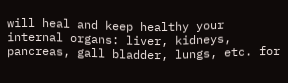will heal and keep healthy your internal organs: liver, kidneys, pancreas, gall bladder, lungs, etc. for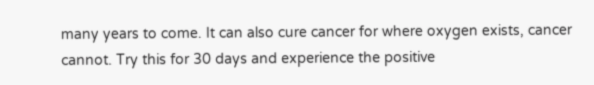many years to come. It can also cure cancer for where oxygen exists, cancer cannot. Try this for 30 days and experience the positive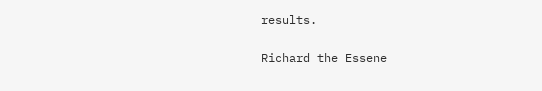results.

Richard the Essene